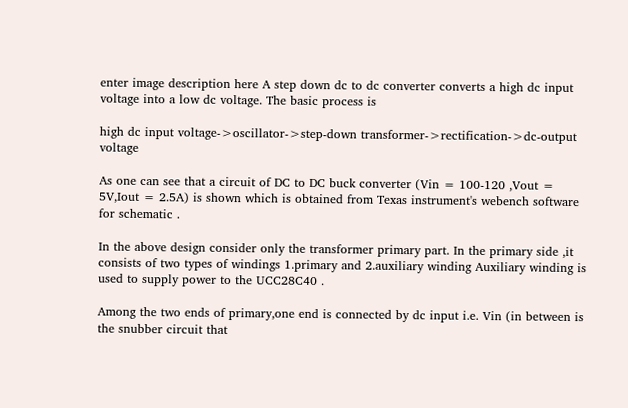enter image description here A step down dc to dc converter converts a high dc input voltage into a low dc voltage. The basic process is

high dc input voltage->oscillator->step-down transformer->rectification->dc-output voltage

As one can see that a circuit of DC to DC buck converter (Vin = 100-120 ,Vout = 5V,Iout = 2.5A) is shown which is obtained from Texas instrument's webench software for schematic .

In the above design consider only the transformer primary part. In the primary side ,it consists of two types of windings 1.primary and 2.auxiliary winding Auxiliary winding is used to supply power to the UCC28C40 .

Among the two ends of primary,one end is connected by dc input i.e. Vin (in between is the snubber circuit that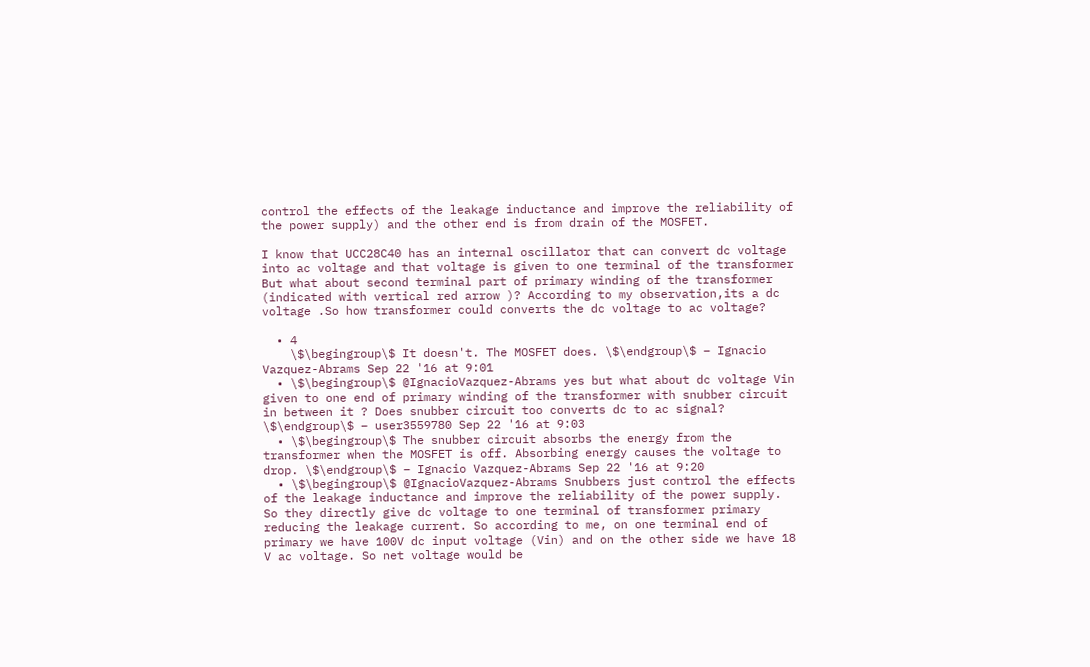control the effects of the leakage inductance and improve the reliability of the power supply) and the other end is from drain of the MOSFET.

I know that UCC28C40 has an internal oscillator that can convert dc voltage into ac voltage and that voltage is given to one terminal of the transformer But what about second terminal part of primary winding of the transformer (indicated with vertical red arrow )? According to my observation,its a dc voltage .So how transformer could converts the dc voltage to ac voltage?

  • 4
    \$\begingroup\$ It doesn't. The MOSFET does. \$\endgroup\$ – Ignacio Vazquez-Abrams Sep 22 '16 at 9:01
  • \$\begingroup\$ @IgnacioVazquez-Abrams yes but what about dc voltage Vin given to one end of primary winding of the transformer with snubber circuit in between it ? Does snubber circuit too converts dc to ac signal? \$\endgroup\$ – user3559780 Sep 22 '16 at 9:03
  • \$\begingroup\$ The snubber circuit absorbs the energy from the transformer when the MOSFET is off. Absorbing energy causes the voltage to drop. \$\endgroup\$ – Ignacio Vazquez-Abrams Sep 22 '16 at 9:20
  • \$\begingroup\$ @IgnacioVazquez-Abrams Snubbers just control the effects of the leakage inductance and improve the reliability of the power supply. So they directly give dc voltage to one terminal of transformer primary reducing the leakage current. So according to me, on one terminal end of primary we have 100V dc input voltage (Vin) and on the other side we have 18 V ac voltage. So net voltage would be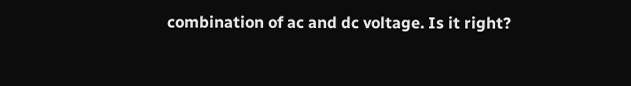combination of ac and dc voltage. Is it right?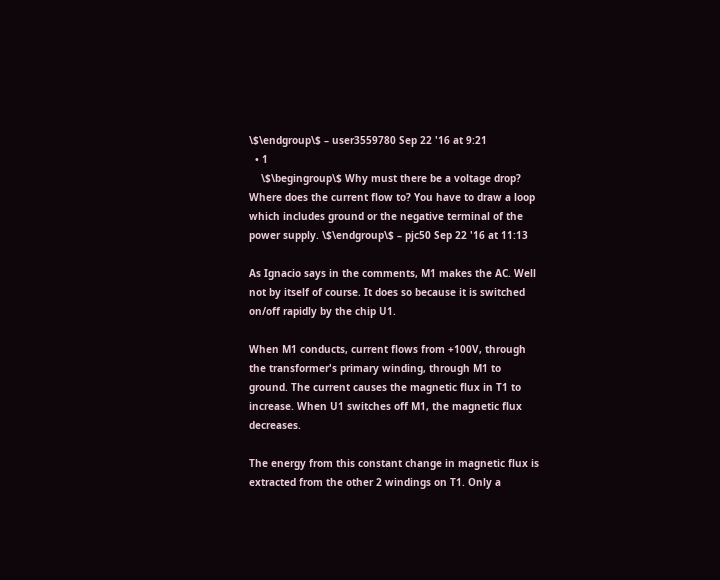\$\endgroup\$ – user3559780 Sep 22 '16 at 9:21
  • 1
    \$\begingroup\$ Why must there be a voltage drop? Where does the current flow to? You have to draw a loop which includes ground or the negative terminal of the power supply. \$\endgroup\$ – pjc50 Sep 22 '16 at 11:13

As Ignacio says in the comments, M1 makes the AC. Well not by itself of course. It does so because it is switched on/off rapidly by the chip U1.

When M1 conducts, current flows from +100V, through the transformer's primary winding, through M1 to ground. The current causes the magnetic flux in T1 to increase. When U1 switches off M1, the magnetic flux decreases.

The energy from this constant change in magnetic flux is extracted from the other 2 windings on T1. Only a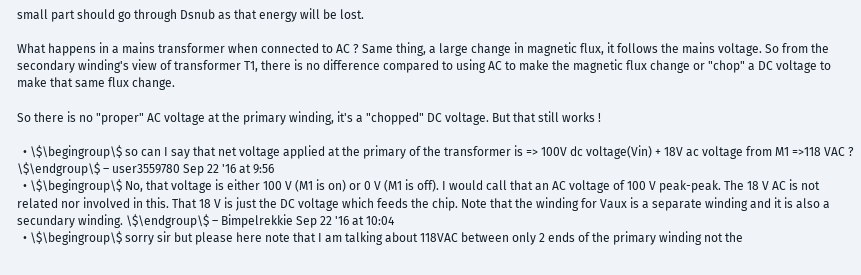small part should go through Dsnub as that energy will be lost.

What happens in a mains transformer when connected to AC ? Same thing, a large change in magnetic flux, it follows the mains voltage. So from the secondary winding's view of transformer T1, there is no difference compared to using AC to make the magnetic flux change or "chop" a DC voltage to make that same flux change.

So there is no "proper" AC voltage at the primary winding, it's a "chopped" DC voltage. But that still works !

  • \$\begingroup\$ so can I say that net voltage applied at the primary of the transformer is => 100V dc voltage(Vin) + 18V ac voltage from M1 =>118 VAC ? \$\endgroup\$ – user3559780 Sep 22 '16 at 9:56
  • \$\begingroup\$ No, that voltage is either 100 V (M1 is on) or 0 V (M1 is off). I would call that an AC voltage of 100 V peak-peak. The 18 V AC is not related nor involved in this. That 18 V is just the DC voltage which feeds the chip. Note that the winding for Vaux is a separate winding and it is also a secundary winding. \$\endgroup\$ – Bimpelrekkie Sep 22 '16 at 10:04
  • \$\begingroup\$ sorry sir but please here note that I am talking about 118VAC between only 2 ends of the primary winding not the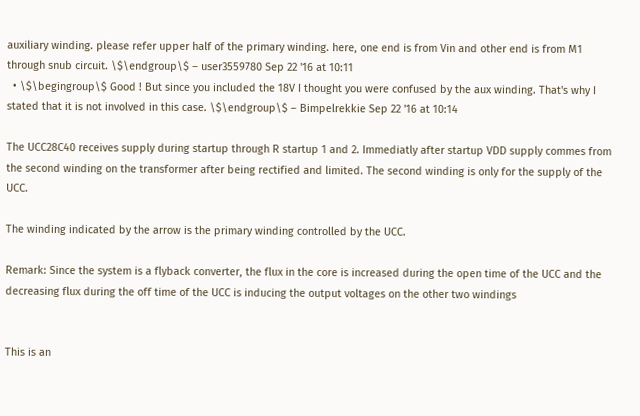auxiliary winding. please refer upper half of the primary winding. here, one end is from Vin and other end is from M1 through snub circuit. \$\endgroup\$ – user3559780 Sep 22 '16 at 10:11
  • \$\begingroup\$ Good ! But since you included the 18V I thought you were confused by the aux winding. That's why I stated that it is not involved in this case. \$\endgroup\$ – Bimpelrekkie Sep 22 '16 at 10:14

The UCC28C40 receives supply during startup through R startup 1 and 2. Immediatly after startup VDD supply commes from the second winding on the transformer after being rectified and limited. The second winding is only for the supply of the UCC.

The winding indicated by the arrow is the primary winding controlled by the UCC.

Remark: Since the system is a flyback converter, the flux in the core is increased during the open time of the UCC and the decreasing flux during the off time of the UCC is inducing the output voltages on the other two windings


This is an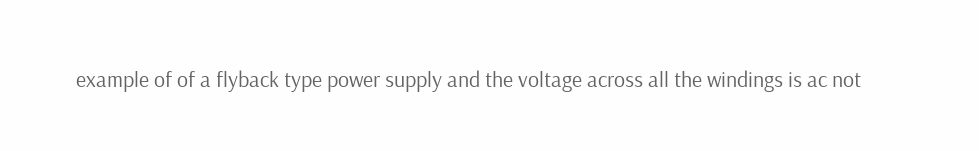example of of a flyback type power supply and the voltage across all the windings is ac not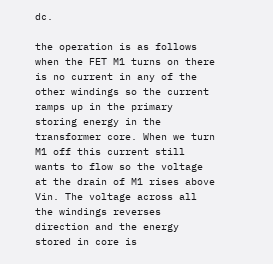dc.

the operation is as follows when the FET M1 turns on there is no current in any of the other windings so the current ramps up in the primary storing energy in the transformer core. When we turn M1 off this current still wants to flow so the voltage at the drain of M1 rises above Vin. The voltage across all the windings reverses direction and the energy stored in core is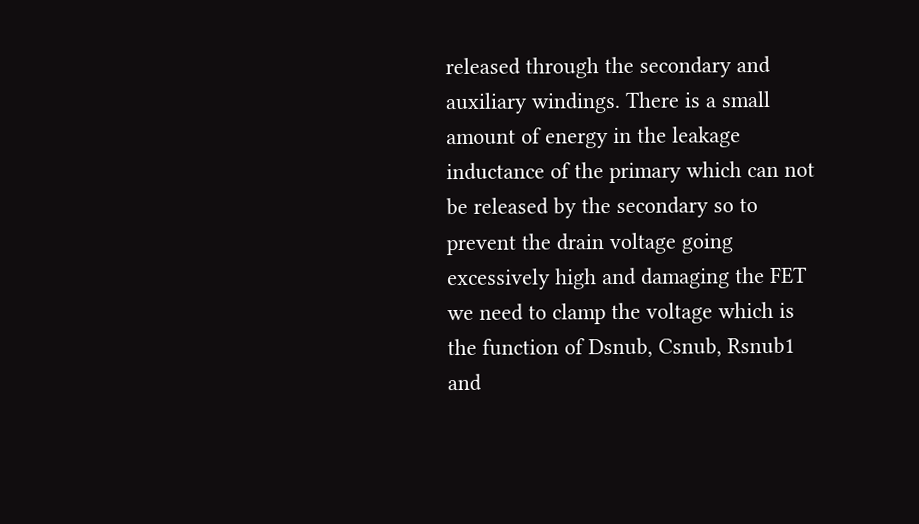released through the secondary and auxiliary windings. There is a small amount of energy in the leakage inductance of the primary which can not be released by the secondary so to prevent the drain voltage going excessively high and damaging the FET we need to clamp the voltage which is the function of Dsnub, Csnub, Rsnub1 and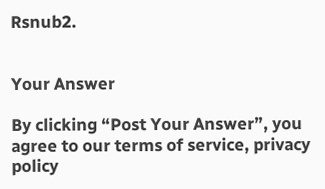Rsnub2.


Your Answer

By clicking “Post Your Answer”, you agree to our terms of service, privacy policy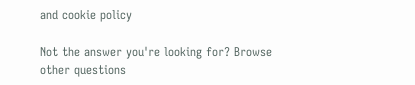and cookie policy

Not the answer you're looking for? Browse other questions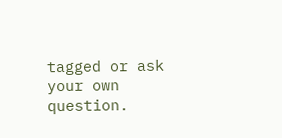tagged or ask your own question.